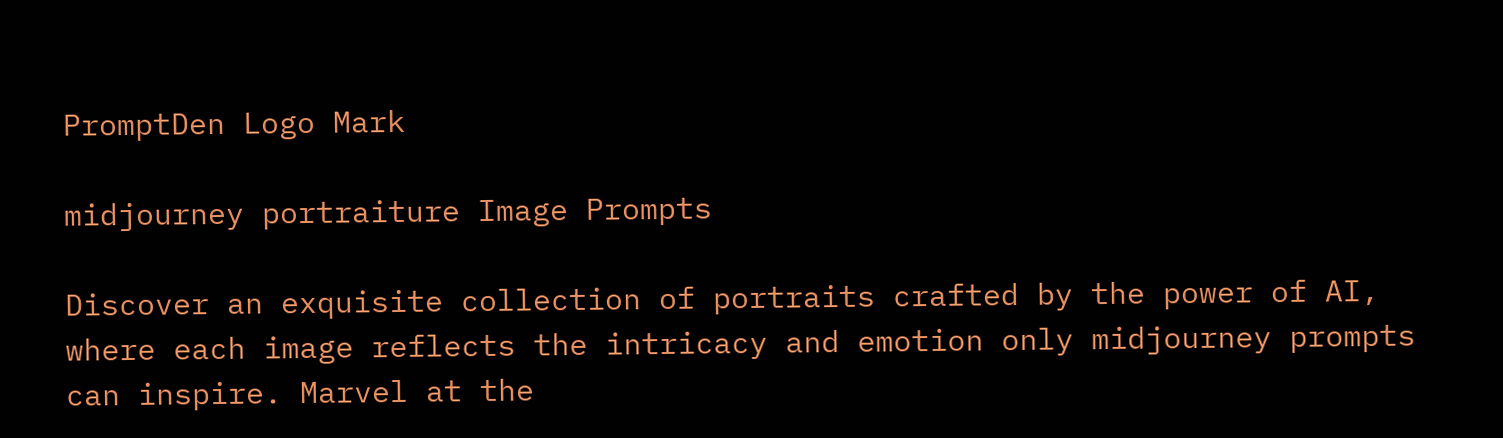PromptDen Logo Mark

midjourney portraiture Image Prompts

Discover an exquisite collection of portraits crafted by the power of AI, where each image reflects the intricacy and emotion only midjourney prompts can inspire. Marvel at the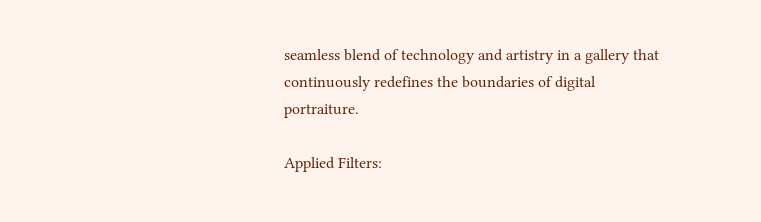seamless blend of technology and artistry in a gallery that continuously redefines the boundaries of digital portraiture.

Applied Filters: